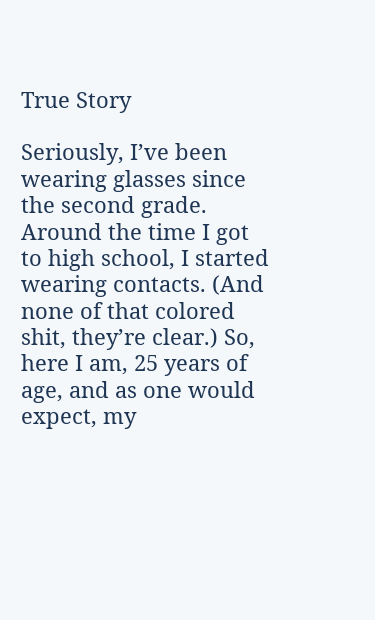True Story

Seriously, I’ve been wearing glasses since the second grade. Around the time I got to high school, I started wearing contacts. (And none of that colored shit, they’re clear.) So, here I am, 25 years of age, and as one would expect, my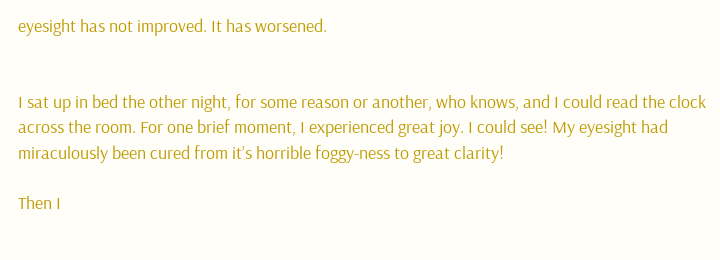eyesight has not improved. It has worsened.


I sat up in bed the other night, for some reason or another, who knows, and I could read the clock across the room. For one brief moment, I experienced great joy. I could see! My eyesight had miraculously been cured from it’s horrible foggy-ness to great clarity!

Then I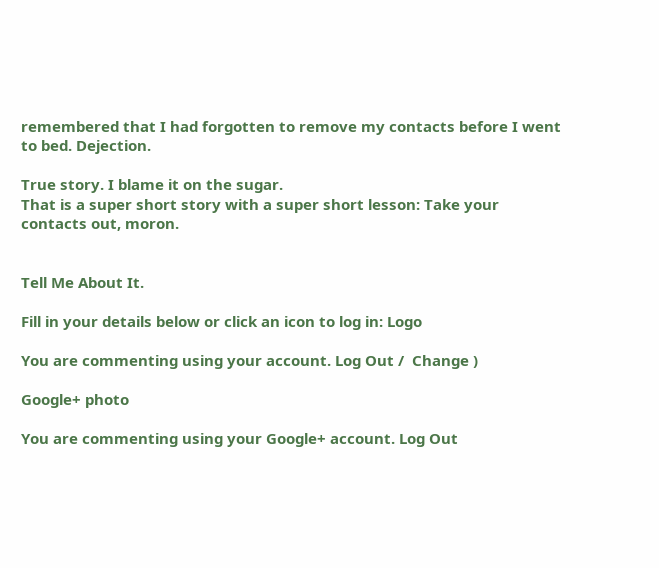remembered that I had forgotten to remove my contacts before I went to bed. Dejection.

True story. I blame it on the sugar.
That is a super short story with a super short lesson: Take your contacts out, moron.


Tell Me About It.

Fill in your details below or click an icon to log in: Logo

You are commenting using your account. Log Out /  Change )

Google+ photo

You are commenting using your Google+ account. Log Out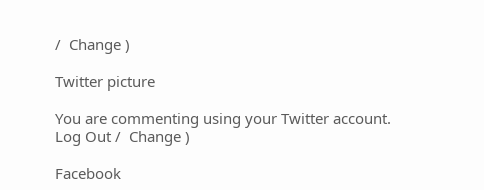/  Change )

Twitter picture

You are commenting using your Twitter account. Log Out /  Change )

Facebook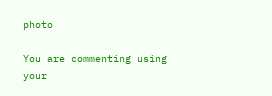photo

You are commenting using your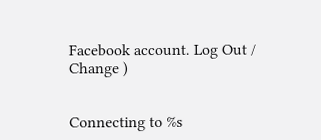Facebook account. Log Out /  Change )


Connecting to %s